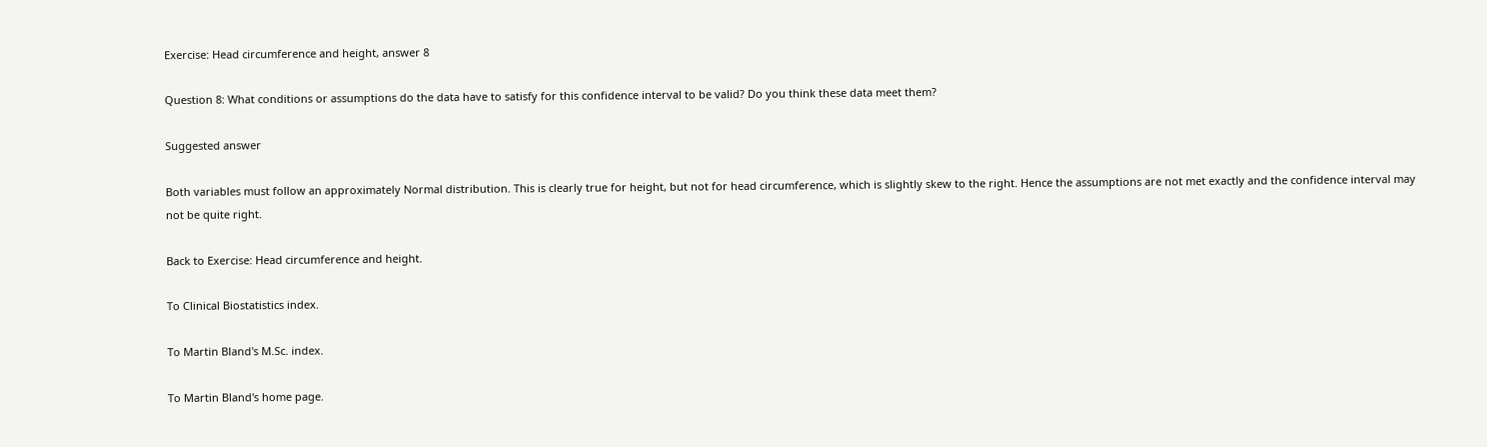Exercise: Head circumference and height, answer 8

Question 8: What conditions or assumptions do the data have to satisfy for this confidence interval to be valid? Do you think these data meet them?

Suggested answer

Both variables must follow an approximately Normal distribution. This is clearly true for height, but not for head circumference, which is slightly skew to the right. Hence the assumptions are not met exactly and the confidence interval may not be quite right.

Back to Exercise: Head circumference and height.

To Clinical Biostatistics index.

To Martin Bland's M.Sc. index.

To Martin Bland's home page.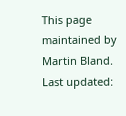This page maintained by Martin Bland.
Last updated: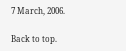7 March, 2006.

Back to top.